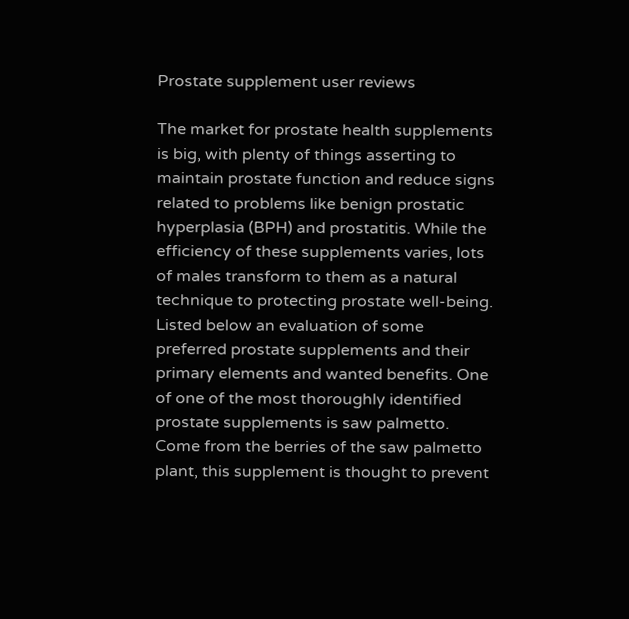Prostate supplement user reviews

The market for prostate health supplements is big, with plenty of things asserting to maintain prostate function and reduce signs related to problems like benign prostatic hyperplasia (BPH) and prostatitis. While the efficiency of these supplements varies, lots of males transform to them as a natural technique to protecting prostate well-being. Listed below an evaluation of some preferred prostate supplements and their primary elements and wanted benefits. One of one of the most thoroughly identified prostate supplements is saw palmetto. Come from the berries of the saw palmetto plant, this supplement is thought to prevent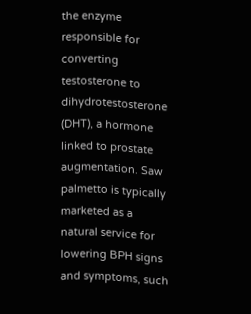the enzyme responsible for converting testosterone to dihydrotestosterone (DHT), a hormone linked to prostate augmentation. Saw palmetto is typically marketed as a natural service for lowering BPH signs and symptoms, such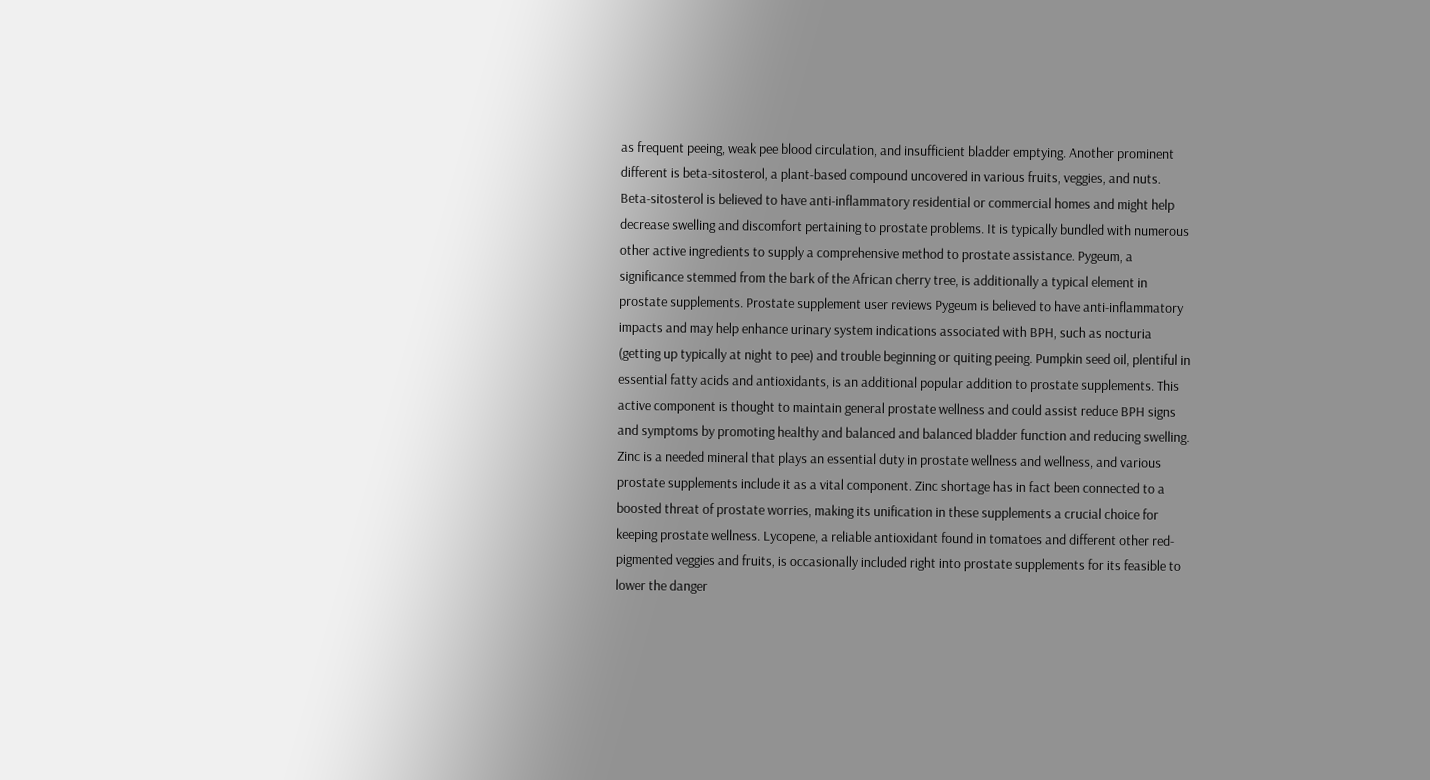as frequent peeing, weak pee blood circulation, and insufficient bladder emptying. Another prominent different is beta-sitosterol, a plant-based compound uncovered in various fruits, veggies, and nuts. Beta-sitosterol is believed to have anti-inflammatory residential or commercial homes and might help decrease swelling and discomfort pertaining to prostate problems. It is typically bundled with numerous other active ingredients to supply a comprehensive method to prostate assistance. Pygeum, a significance stemmed from the bark of the African cherry tree, is additionally a typical element in prostate supplements. Prostate supplement user reviews Pygeum is believed to have anti-inflammatory impacts and may help enhance urinary system indications associated with BPH, such as nocturia (getting up typically at night to pee) and trouble beginning or quiting peeing. Pumpkin seed oil, plentiful in essential fatty acids and antioxidants, is an additional popular addition to prostate supplements. This active component is thought to maintain general prostate wellness and could assist reduce BPH signs and symptoms by promoting healthy and balanced and balanced bladder function and reducing swelling. Zinc is a needed mineral that plays an essential duty in prostate wellness and wellness, and various prostate supplements include it as a vital component. Zinc shortage has in fact been connected to a boosted threat of prostate worries, making its unification in these supplements a crucial choice for keeping prostate wellness. Lycopene, a reliable antioxidant found in tomatoes and different other red-pigmented veggies and fruits, is occasionally included right into prostate supplements for its feasible to lower the danger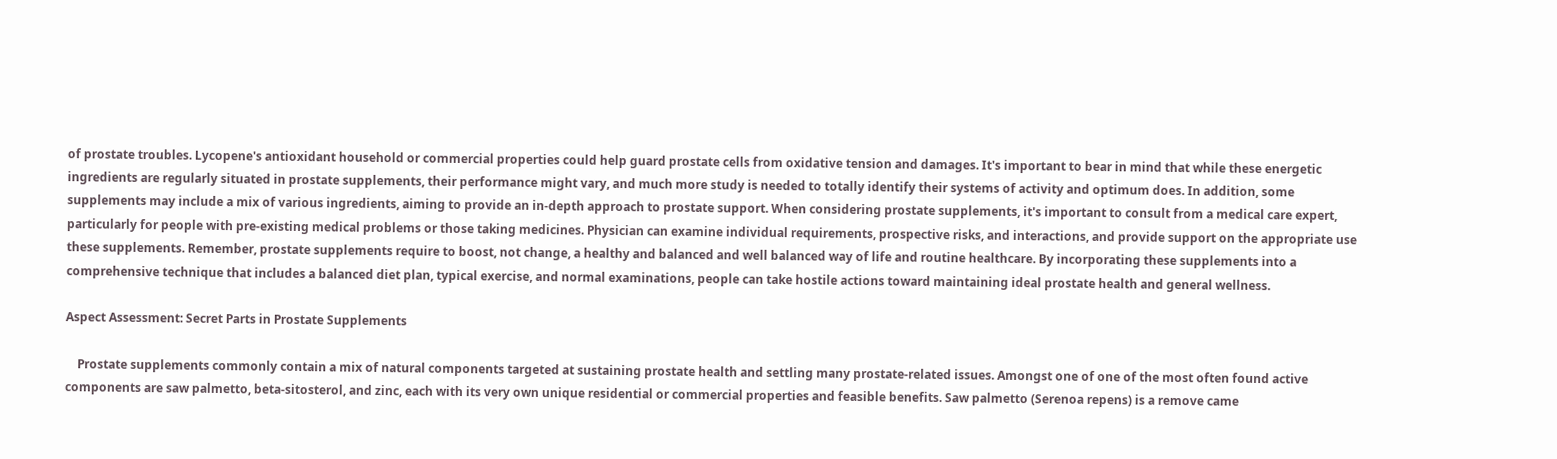of prostate troubles. Lycopene's antioxidant household or commercial properties could help guard prostate cells from oxidative tension and damages. It's important to bear in mind that while these energetic ingredients are regularly situated in prostate supplements, their performance might vary, and much more study is needed to totally identify their systems of activity and optimum does. In addition, some supplements may include a mix of various ingredients, aiming to provide an in-depth approach to prostate support. When considering prostate supplements, it's important to consult from a medical care expert, particularly for people with pre-existing medical problems or those taking medicines. Physician can examine individual requirements, prospective risks, and interactions, and provide support on the appropriate use these supplements. Remember, prostate supplements require to boost, not change, a healthy and balanced and well balanced way of life and routine healthcare. By incorporating these supplements into a comprehensive technique that includes a balanced diet plan, typical exercise, and normal examinations, people can take hostile actions toward maintaining ideal prostate health and general wellness.

Aspect Assessment: Secret Parts in Prostate Supplements

    Prostate supplements commonly contain a mix of natural components targeted at sustaining prostate health and settling many prostate-related issues. Amongst one of one of the most often found active components are saw palmetto, beta-sitosterol, and zinc, each with its very own unique residential or commercial properties and feasible benefits. Saw palmetto (Serenoa repens) is a remove came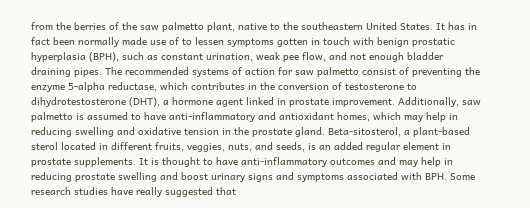from the berries of the saw palmetto plant, native to the southeastern United States. It has in fact been normally made use of to lessen symptoms gotten in touch with benign prostatic hyperplasia (BPH), such as constant urination, weak pee flow, and not enough bladder draining pipes. The recommended systems of action for saw palmetto consist of preventing the enzyme 5-alpha reductase, which contributes in the conversion of testosterone to dihydrotestosterone (DHT), a hormone agent linked in prostate improvement. Additionally, saw palmetto is assumed to have anti-inflammatory and antioxidant homes, which may help in reducing swelling and oxidative tension in the prostate gland. Beta-sitosterol, a plant-based sterol located in different fruits, veggies, nuts, and seeds, is an added regular element in prostate supplements. It is thought to have anti-inflammatory outcomes and may help in reducing prostate swelling and boost urinary signs and symptoms associated with BPH. Some research studies have really suggested that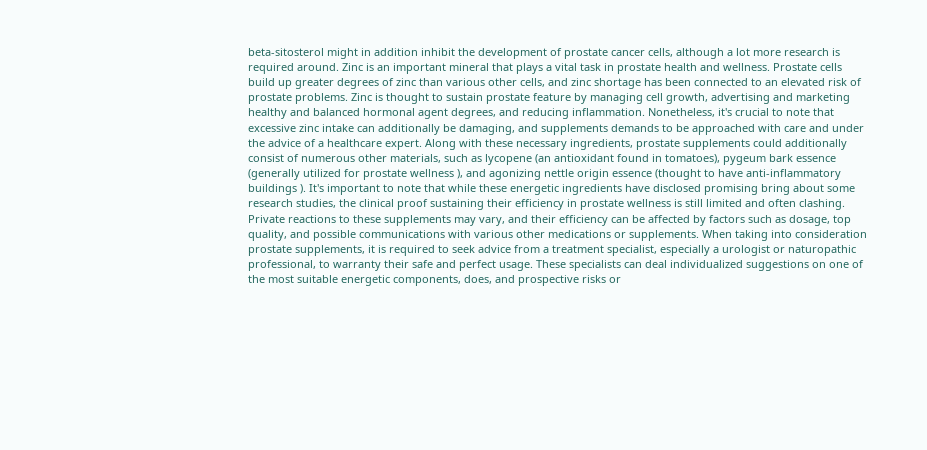beta-sitosterol might in addition inhibit the development of prostate cancer cells, although a lot more research is required around. Zinc is an important mineral that plays a vital task in prostate health and wellness. Prostate cells build up greater degrees of zinc than various other cells, and zinc shortage has been connected to an elevated risk of prostate problems. Zinc is thought to sustain prostate feature by managing cell growth, advertising and marketing healthy and balanced hormonal agent degrees, and reducing inflammation. Nonetheless, it's crucial to note that excessive zinc intake can additionally be damaging, and supplements demands to be approached with care and under the advice of a healthcare expert. Along with these necessary ingredients, prostate supplements could additionally consist of numerous other materials, such as lycopene (an antioxidant found in tomatoes), pygeum bark essence (generally utilized for prostate wellness ), and agonizing nettle origin essence (thought to have anti-inflammatory buildings ). It's important to note that while these energetic ingredients have disclosed promising bring about some research studies, the clinical proof sustaining their efficiency in prostate wellness is still limited and often clashing. Private reactions to these supplements may vary, and their efficiency can be affected by factors such as dosage, top quality, and possible communications with various other medications or supplements. When taking into consideration prostate supplements, it is required to seek advice from a treatment specialist, especially a urologist or naturopathic professional, to warranty their safe and perfect usage. These specialists can deal individualized suggestions on one of the most suitable energetic components, does, and prospective risks or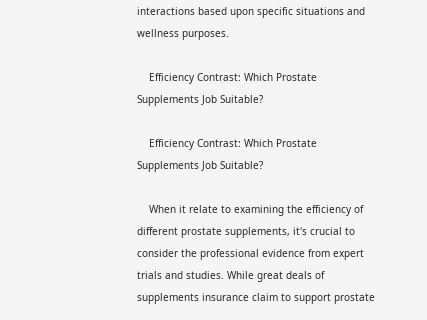interactions based upon specific situations and wellness purposes.

    Efficiency Contrast: Which Prostate Supplements Job Suitable?

    Efficiency Contrast: Which Prostate Supplements Job Suitable?

    When it relate to examining the efficiency of different prostate supplements, it's crucial to consider the professional evidence from expert trials and studies. While great deals of supplements insurance claim to support prostate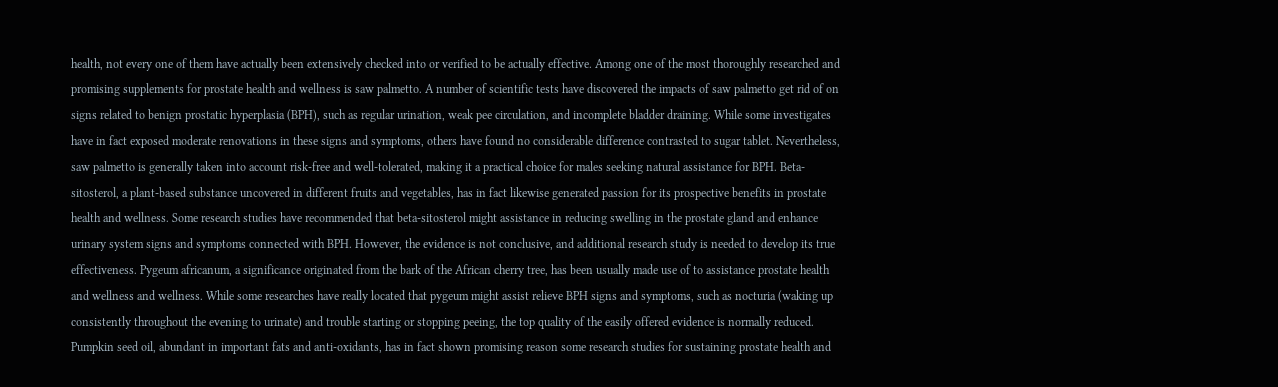health, not every one of them have actually been extensively checked into or verified to be actually effective. Among one of the most thoroughly researched and promising supplements for prostate health and wellness is saw palmetto. A number of scientific tests have discovered the impacts of saw palmetto get rid of on signs related to benign prostatic hyperplasia (BPH), such as regular urination, weak pee circulation, and incomplete bladder draining. While some investigates have in fact exposed moderate renovations in these signs and symptoms, others have found no considerable difference contrasted to sugar tablet. Nevertheless, saw palmetto is generally taken into account risk-free and well-tolerated, making it a practical choice for males seeking natural assistance for BPH. Beta-sitosterol, a plant-based substance uncovered in different fruits and vegetables, has in fact likewise generated passion for its prospective benefits in prostate health and wellness. Some research studies have recommended that beta-sitosterol might assistance in reducing swelling in the prostate gland and enhance urinary system signs and symptoms connected with BPH. However, the evidence is not conclusive, and additional research study is needed to develop its true effectiveness. Pygeum africanum, a significance originated from the bark of the African cherry tree, has been usually made use of to assistance prostate health and wellness and wellness. While some researches have really located that pygeum might assist relieve BPH signs and symptoms, such as nocturia (waking up consistently throughout the evening to urinate) and trouble starting or stopping peeing, the top quality of the easily offered evidence is normally reduced. Pumpkin seed oil, abundant in important fats and anti-oxidants, has in fact shown promising reason some research studies for sustaining prostate health and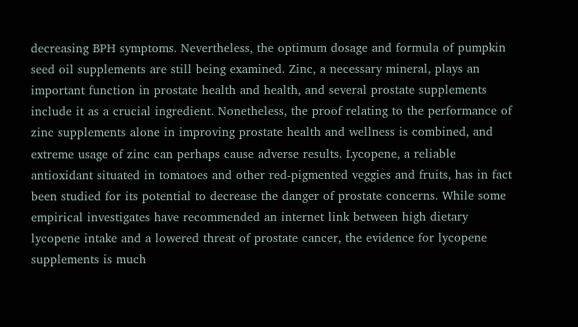decreasing BPH symptoms. Nevertheless, the optimum dosage and formula of pumpkin seed oil supplements are still being examined. Zinc, a necessary mineral, plays an important function in prostate health and health, and several prostate supplements include it as a crucial ingredient. Nonetheless, the proof relating to the performance of zinc supplements alone in improving prostate health and wellness is combined, and extreme usage of zinc can perhaps cause adverse results. Lycopene, a reliable antioxidant situated in tomatoes and other red-pigmented veggies and fruits, has in fact been studied for its potential to decrease the danger of prostate concerns. While some empirical investigates have recommended an internet link between high dietary lycopene intake and a lowered threat of prostate cancer, the evidence for lycopene supplements is much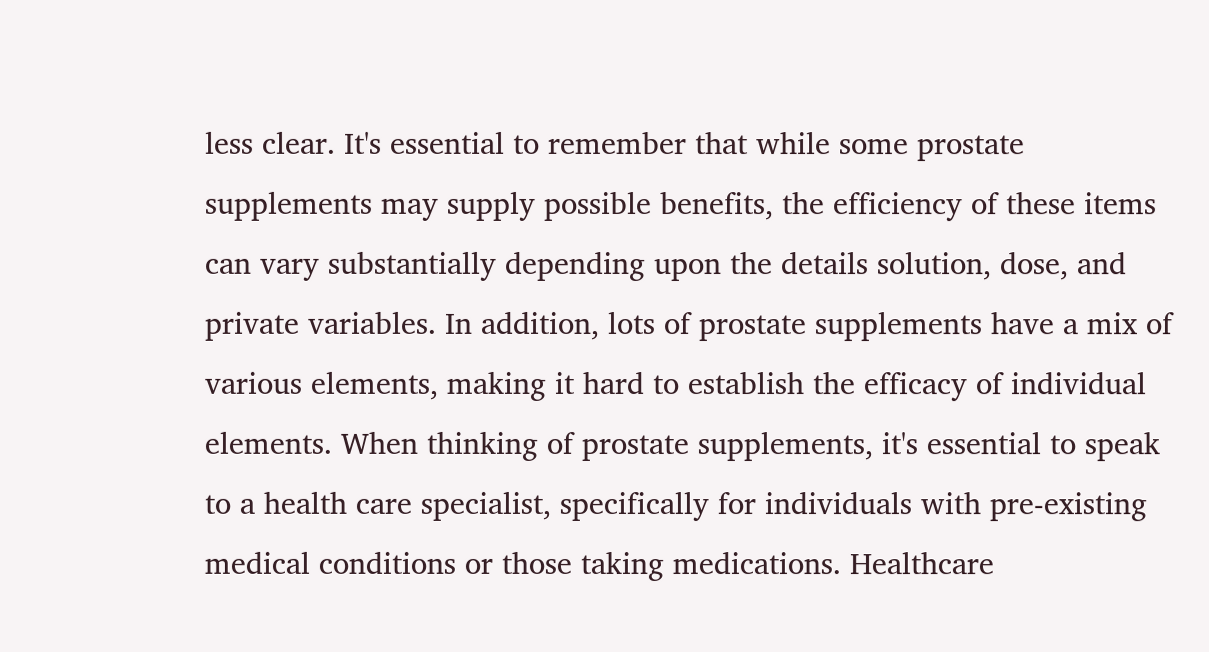less clear. It's essential to remember that while some prostate supplements may supply possible benefits, the efficiency of these items can vary substantially depending upon the details solution, dose, and private variables. In addition, lots of prostate supplements have a mix of various elements, making it hard to establish the efficacy of individual elements. When thinking of prostate supplements, it's essential to speak to a health care specialist, specifically for individuals with pre-existing medical conditions or those taking medications. Healthcare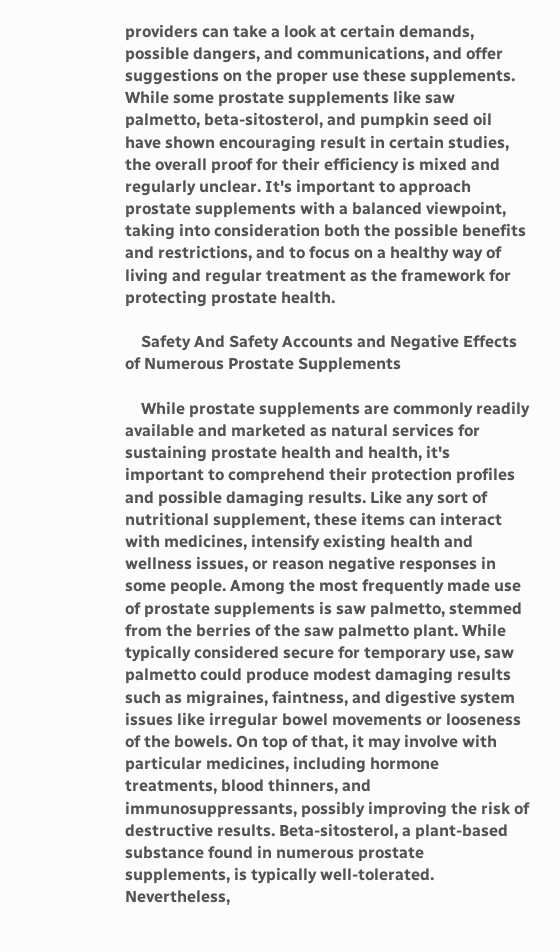providers can take a look at certain demands, possible dangers, and communications, and offer suggestions on the proper use these supplements. While some prostate supplements like saw palmetto, beta-sitosterol, and pumpkin seed oil have shown encouraging result in certain studies, the overall proof for their efficiency is mixed and regularly unclear. It's important to approach prostate supplements with a balanced viewpoint, taking into consideration both the possible benefits and restrictions, and to focus on a healthy way of living and regular treatment as the framework for protecting prostate health.

    Safety And Safety Accounts and Negative Effects of Numerous Prostate Supplements

    While prostate supplements are commonly readily available and marketed as natural services for sustaining prostate health and health, it's important to comprehend their protection profiles and possible damaging results. Like any sort of nutritional supplement, these items can interact with medicines, intensify existing health and wellness issues, or reason negative responses in some people. Among the most frequently made use of prostate supplements is saw palmetto, stemmed from the berries of the saw palmetto plant. While typically considered secure for temporary use, saw palmetto could produce modest damaging results such as migraines, faintness, and digestive system issues like irregular bowel movements or looseness of the bowels. On top of that, it may involve with particular medicines, including hormone treatments, blood thinners, and immunosuppressants, possibly improving the risk of destructive results. Beta-sitosterol, a plant-based substance found in numerous prostate supplements, is typically well-tolerated. Nevertheless,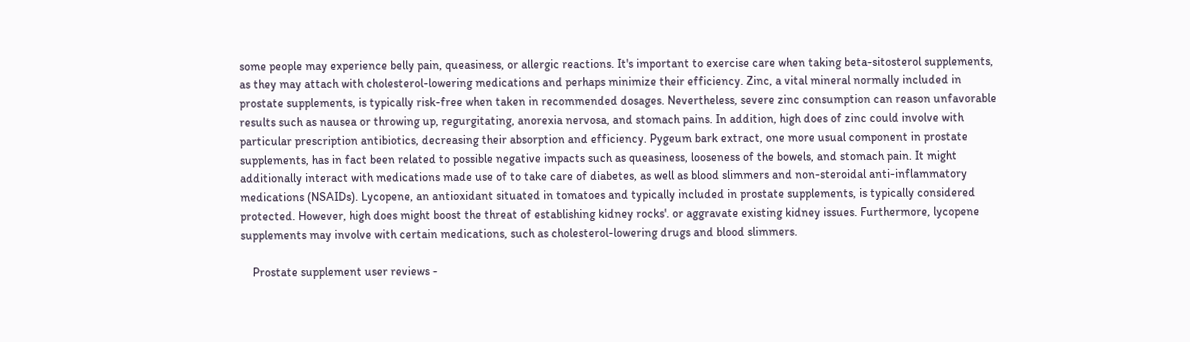some people may experience belly pain, queasiness, or allergic reactions. It's important to exercise care when taking beta-sitosterol supplements, as they may attach with cholesterol-lowering medications and perhaps minimize their efficiency. Zinc, a vital mineral normally included in prostate supplements, is typically risk-free when taken in recommended dosages. Nevertheless, severe zinc consumption can reason unfavorable results such as nausea or throwing up, regurgitating, anorexia nervosa, and stomach pains. In addition, high does of zinc could involve with particular prescription antibiotics, decreasing their absorption and efficiency. Pygeum bark extract, one more usual component in prostate supplements, has in fact been related to possible negative impacts such as queasiness, looseness of the bowels, and stomach pain. It might additionally interact with medications made use of to take care of diabetes, as well as blood slimmers and non-steroidal anti-inflammatory medications (NSAIDs). Lycopene, an antioxidant situated in tomatoes and typically included in prostate supplements, is typically considered protected. However, high does might boost the threat of establishing kidney rocks'. or aggravate existing kidney issues. Furthermore, lycopene supplements may involve with certain medications, such as cholesterol-lowering drugs and blood slimmers.

    Prostate supplement user reviews -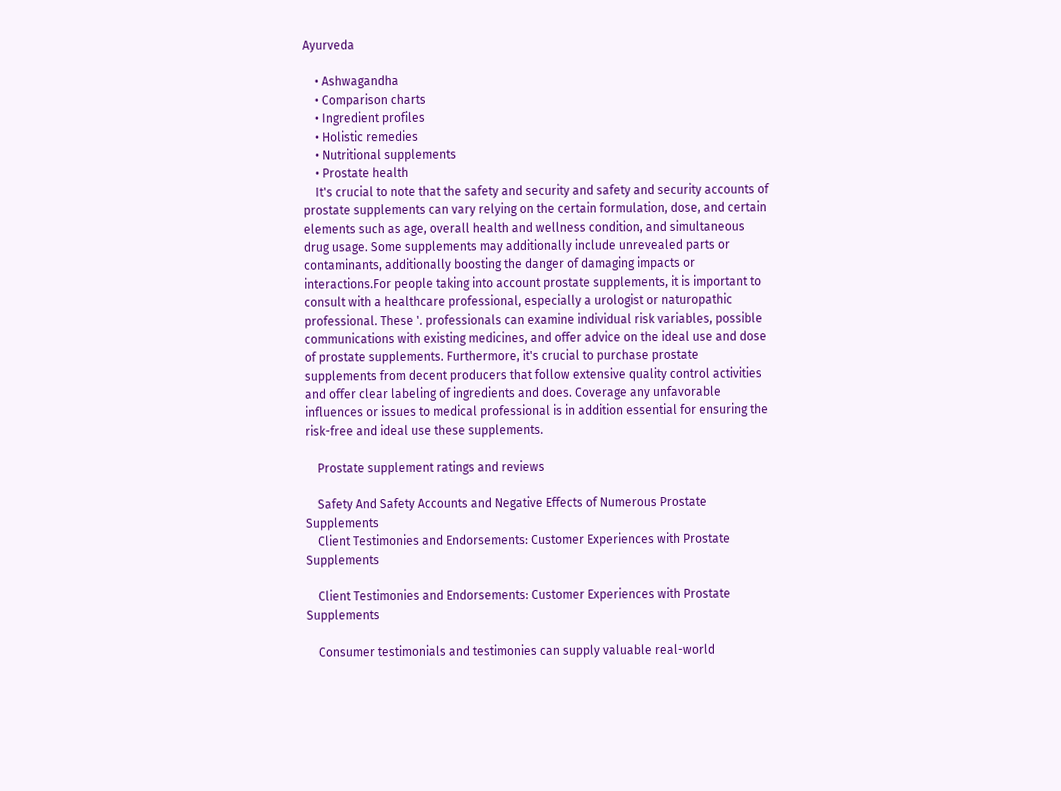Ayurveda

    • Ashwagandha
    • Comparison charts
    • Ingredient profiles
    • Holistic remedies
    • Nutritional supplements
    • Prostate health
    It's crucial to note that the safety and security and safety and security accounts of prostate supplements can vary relying on the certain formulation, dose, and certain elements such as age, overall health and wellness condition, and simultaneous drug usage. Some supplements may additionally include unrevealed parts or contaminants, additionally boosting the danger of damaging impacts or interactions.For people taking into account prostate supplements, it is important to consult with a healthcare professional, especially a urologist or naturopathic professional. These '. professionals can examine individual risk variables, possible communications with existing medicines, and offer advice on the ideal use and dose of prostate supplements. Furthermore, it's crucial to purchase prostate supplements from decent producers that follow extensive quality control activities and offer clear labeling of ingredients and does. Coverage any unfavorable influences or issues to medical professional is in addition essential for ensuring the risk-free and ideal use these supplements.

    Prostate supplement ratings and reviews

    Safety And Safety Accounts and Negative Effects of Numerous Prostate Supplements
    Client Testimonies and Endorsements: Customer Experiences with Prostate Supplements

    Client Testimonies and Endorsements: Customer Experiences with Prostate Supplements

    Consumer testimonials and testimonies can supply valuable real-world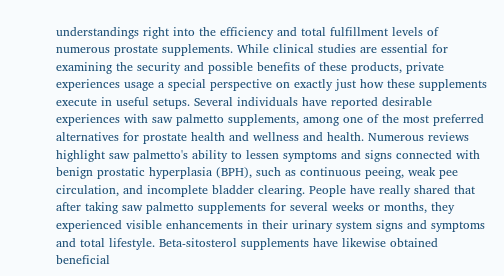understandings right into the efficiency and total fulfillment levels of numerous prostate supplements. While clinical studies are essential for examining the security and possible benefits of these products, private experiences usage a special perspective on exactly just how these supplements execute in useful setups. Several individuals have reported desirable experiences with saw palmetto supplements, among one of the most preferred alternatives for prostate health and wellness and health. Numerous reviews highlight saw palmetto's ability to lessen symptoms and signs connected with benign prostatic hyperplasia (BPH), such as continuous peeing, weak pee circulation, and incomplete bladder clearing. People have really shared that after taking saw palmetto supplements for several weeks or months, they experienced visible enhancements in their urinary system signs and symptoms and total lifestyle. Beta-sitosterol supplements have likewise obtained beneficial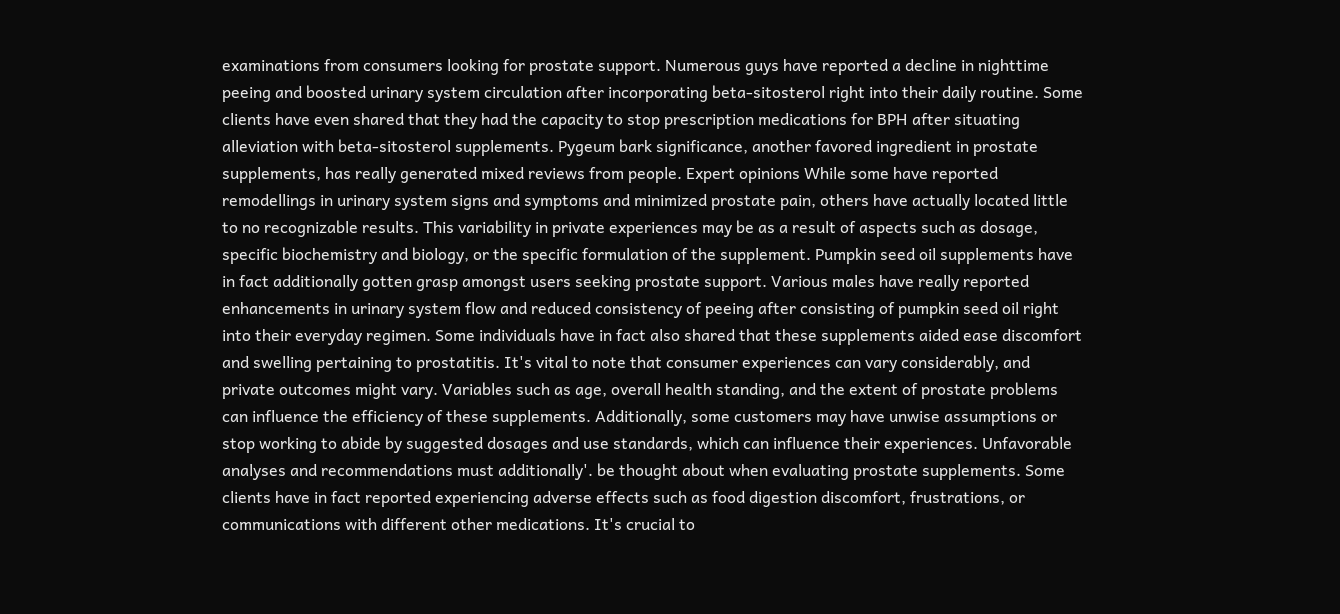examinations from consumers looking for prostate support. Numerous guys have reported a decline in nighttime peeing and boosted urinary system circulation after incorporating beta-sitosterol right into their daily routine. Some clients have even shared that they had the capacity to stop prescription medications for BPH after situating alleviation with beta-sitosterol supplements. Pygeum bark significance, another favored ingredient in prostate supplements, has really generated mixed reviews from people. Expert opinions While some have reported remodellings in urinary system signs and symptoms and minimized prostate pain, others have actually located little to no recognizable results. This variability in private experiences may be as a result of aspects such as dosage, specific biochemistry and biology, or the specific formulation of the supplement. Pumpkin seed oil supplements have in fact additionally gotten grasp amongst users seeking prostate support. Various males have really reported enhancements in urinary system flow and reduced consistency of peeing after consisting of pumpkin seed oil right into their everyday regimen. Some individuals have in fact also shared that these supplements aided ease discomfort and swelling pertaining to prostatitis. It's vital to note that consumer experiences can vary considerably, and private outcomes might vary. Variables such as age, overall health standing, and the extent of prostate problems can influence the efficiency of these supplements. Additionally, some customers may have unwise assumptions or stop working to abide by suggested dosages and use standards, which can influence their experiences. Unfavorable analyses and recommendations must additionally'. be thought about when evaluating prostate supplements. Some clients have in fact reported experiencing adverse effects such as food digestion discomfort, frustrations, or communications with different other medications. It's crucial to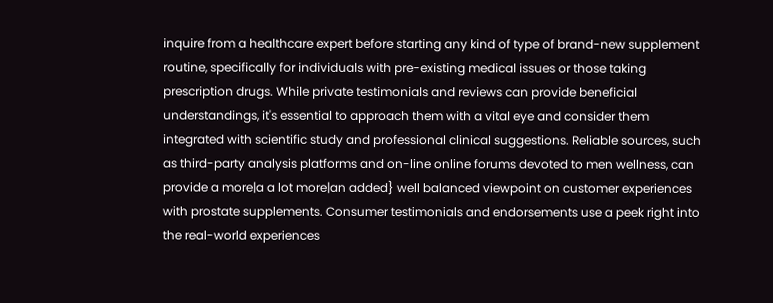inquire from a healthcare expert before starting any kind of type of brand-new supplement routine, specifically for individuals with pre-existing medical issues or those taking prescription drugs. While private testimonials and reviews can provide beneficial understandings, it's essential to approach them with a vital eye and consider them integrated with scientific study and professional clinical suggestions. Reliable sources, such as third-party analysis platforms and on-line online forums devoted to men wellness, can provide a more|a a lot more|an added} well balanced viewpoint on customer experiences with prostate supplements. Consumer testimonials and endorsements use a peek right into the real-world experiences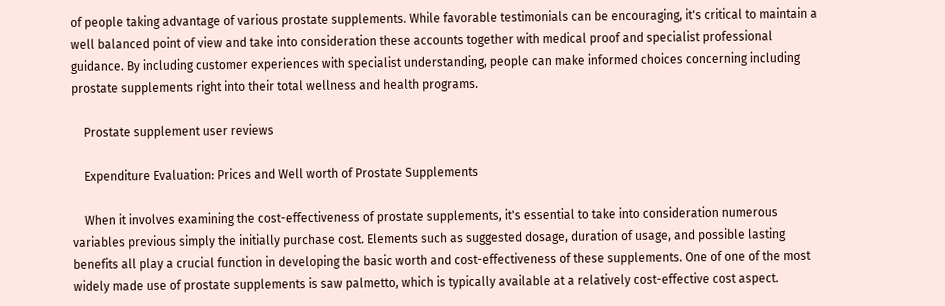of people taking advantage of various prostate supplements. While favorable testimonials can be encouraging, it's critical to maintain a well balanced point of view and take into consideration these accounts together with medical proof and specialist professional guidance. By including customer experiences with specialist understanding, people can make informed choices concerning including prostate supplements right into their total wellness and health programs.

    Prostate supplement user reviews

    Expenditure Evaluation: Prices and Well worth of Prostate Supplements

    When it involves examining the cost-effectiveness of prostate supplements, it's essential to take into consideration numerous variables previous simply the initially purchase cost. Elements such as suggested dosage, duration of usage, and possible lasting benefits all play a crucial function in developing the basic worth and cost-effectiveness of these supplements. One of one of the most widely made use of prostate supplements is saw palmetto, which is typically available at a relatively cost-effective cost aspect.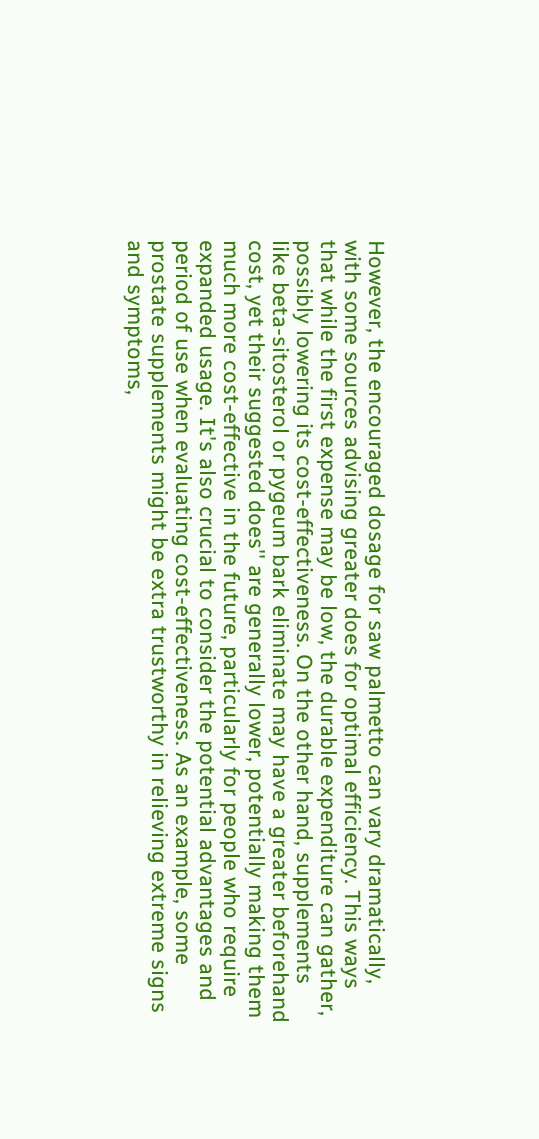However, the encouraged dosage for saw palmetto can vary dramatically, with some sources advising greater does for optimal efficiency. This ways that while the first expense may be low, the durable expenditure can gather, possibly lowering its cost-effectiveness. On the other hand, supplements like beta-sitosterol or pygeum bark eliminate may have a greater beforehand cost, yet their suggested does'' are generally lower, potentially making them much more cost-effective in the future, particularly for people who require expanded usage. It's also crucial to consider the potential advantages and period of use when evaluating cost-effectiveness. As an example, some prostate supplements might be extra trustworthy in relieving extreme signs and symptoms,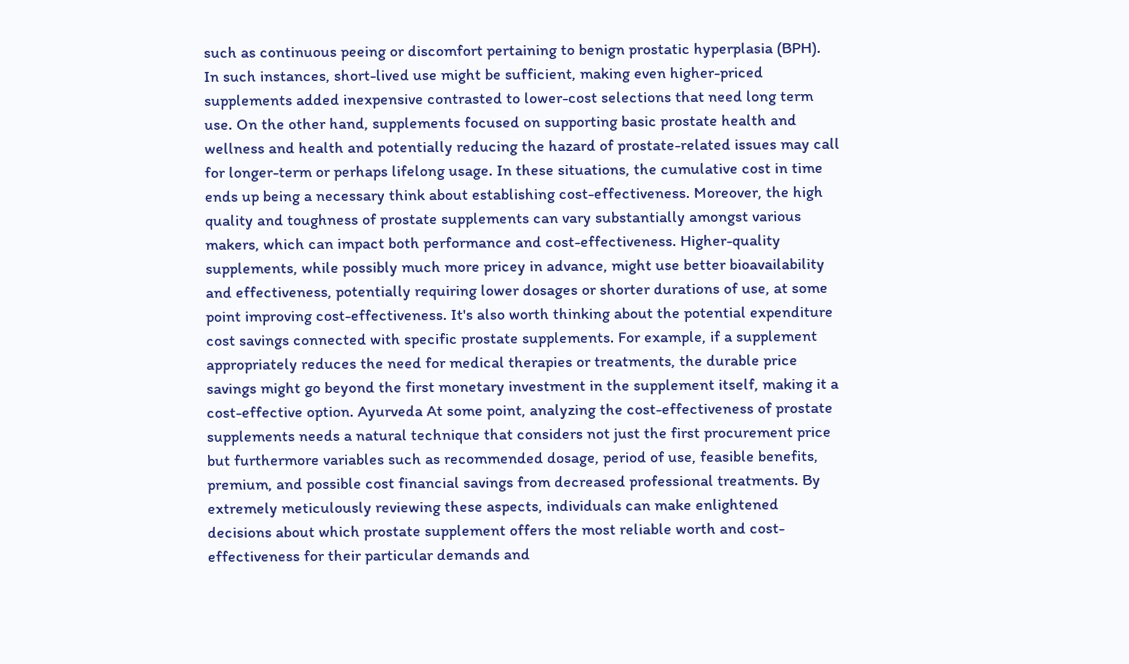such as continuous peeing or discomfort pertaining to benign prostatic hyperplasia (BPH). In such instances, short-lived use might be sufficient, making even higher-priced supplements added inexpensive contrasted to lower-cost selections that need long term use. On the other hand, supplements focused on supporting basic prostate health and wellness and health and potentially reducing the hazard of prostate-related issues may call for longer-term or perhaps lifelong usage. In these situations, the cumulative cost in time ends up being a necessary think about establishing cost-effectiveness. Moreover, the high quality and toughness of prostate supplements can vary substantially amongst various makers, which can impact both performance and cost-effectiveness. Higher-quality supplements, while possibly much more pricey in advance, might use better bioavailability and effectiveness, potentially requiring lower dosages or shorter durations of use, at some point improving cost-effectiveness. It's also worth thinking about the potential expenditure cost savings connected with specific prostate supplements. For example, if a supplement appropriately reduces the need for medical therapies or treatments, the durable price savings might go beyond the first monetary investment in the supplement itself, making it a cost-effective option. Ayurveda At some point, analyzing the cost-effectiveness of prostate supplements needs a natural technique that considers not just the first procurement price but furthermore variables such as recommended dosage, period of use, feasible benefits, premium, and possible cost financial savings from decreased professional treatments. By extremely meticulously reviewing these aspects, individuals can make enlightened decisions about which prostate supplement offers the most reliable worth and cost-effectiveness for their particular demands and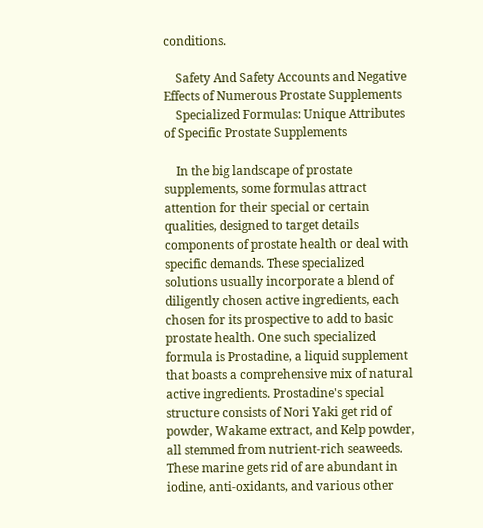conditions.

    Safety And Safety Accounts and Negative Effects of Numerous Prostate Supplements
    Specialized Formulas: Unique Attributes of Specific Prostate Supplements

    In the big landscape of prostate supplements, some formulas attract attention for their special or certain qualities, designed to target details components of prostate health or deal with specific demands. These specialized solutions usually incorporate a blend of diligently chosen active ingredients, each chosen for its prospective to add to basic prostate health. One such specialized formula is Prostadine, a liquid supplement that boasts a comprehensive mix of natural active ingredients. Prostadine's special structure consists of Nori Yaki get rid of powder, Wakame extract, and Kelp powder, all stemmed from nutrient-rich seaweeds. These marine gets rid of are abundant in iodine, anti-oxidants, and various other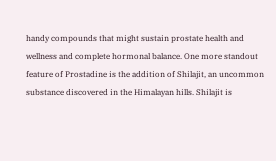handy compounds that might sustain prostate health and wellness and complete hormonal balance. One more standout feature of Prostadine is the addition of Shilajit, an uncommon substance discovered in the Himalayan hills. Shilajit is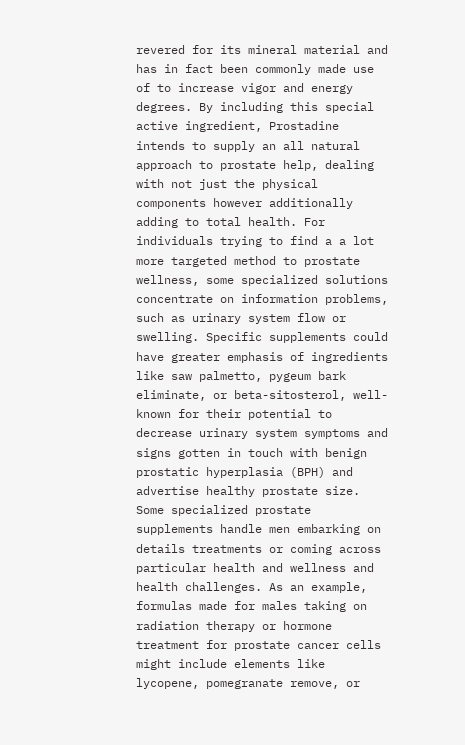revered for its mineral material and has in fact been commonly made use of to increase vigor and energy degrees. By including this special active ingredient, Prostadine intends to supply an all natural approach to prostate help, dealing with not just the physical components however additionally adding to total health. For individuals trying to find a a lot more targeted method to prostate wellness, some specialized solutions concentrate on information problems, such as urinary system flow or swelling. Specific supplements could have greater emphasis of ingredients like saw palmetto, pygeum bark eliminate, or beta-sitosterol, well-known for their potential to decrease urinary system symptoms and signs gotten in touch with benign prostatic hyperplasia (BPH) and advertise healthy prostate size. Some specialized prostate supplements handle men embarking on details treatments or coming across particular health and wellness and health challenges. As an example, formulas made for males taking on radiation therapy or hormone treatment for prostate cancer cells might include elements like lycopene, pomegranate remove, or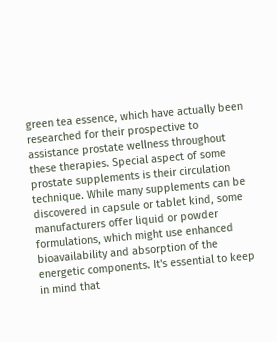green tea essence, which have actually been researched for their prospective to assistance prostate wellness throughout these therapies. Special aspect of some prostate supplements is their circulation technique. While many supplements can be discovered in capsule or tablet kind, some manufacturers offer liquid or powder formulations, which might use enhanced bioavailability and absorption of the energetic components. It's essential to keep in mind that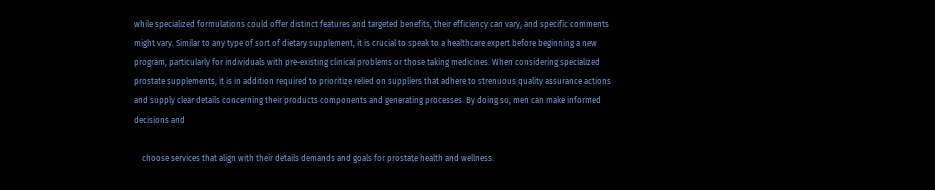while specialized formulations could offer distinct features and targeted benefits, their efficiency can vary, and specific comments might vary. Similar to any type of sort of dietary supplement, it is crucial to speak to a healthcare expert before beginning a new program, particularly for individuals with pre-existing clinical problems or those taking medicines. When considering specialized prostate supplements, it is in addition required to prioritize relied on suppliers that adhere to strenuous quality assurance actions and supply clear details concerning their products components and generating processes. By doing so, men can make informed decisions and

    choose services that align with their details demands and goals for prostate health and wellness.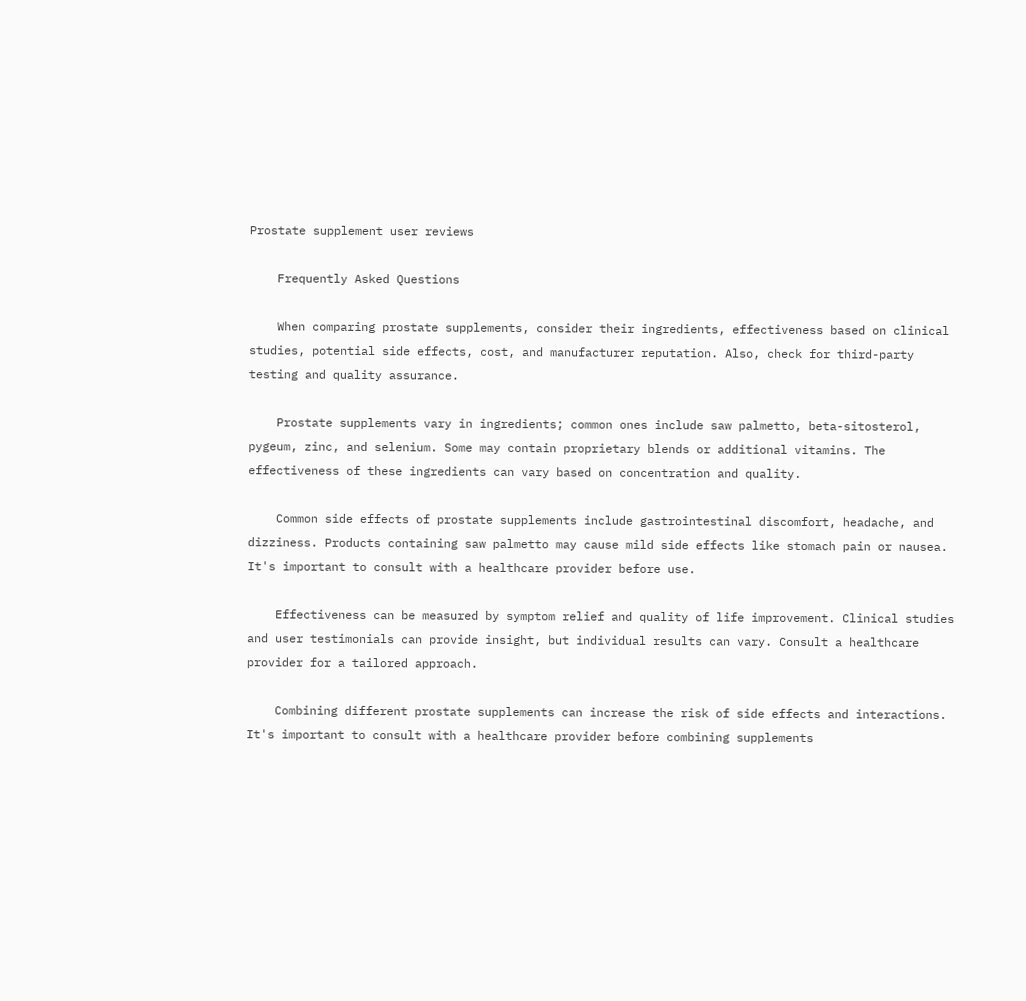Prostate supplement user reviews

    Frequently Asked Questions

    When comparing prostate supplements, consider their ingredients, effectiveness based on clinical studies, potential side effects, cost, and manufacturer reputation. Also, check for third-party testing and quality assurance.

    Prostate supplements vary in ingredients; common ones include saw palmetto, beta-sitosterol, pygeum, zinc, and selenium. Some may contain proprietary blends or additional vitamins. The effectiveness of these ingredients can vary based on concentration and quality.

    Common side effects of prostate supplements include gastrointestinal discomfort, headache, and dizziness. Products containing saw palmetto may cause mild side effects like stomach pain or nausea. It's important to consult with a healthcare provider before use.

    Effectiveness can be measured by symptom relief and quality of life improvement. Clinical studies and user testimonials can provide insight, but individual results can vary. Consult a healthcare provider for a tailored approach.

    Combining different prostate supplements can increase the risk of side effects and interactions. It's important to consult with a healthcare provider before combining supplements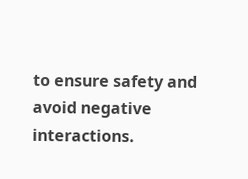to ensure safety and avoid negative interactions.